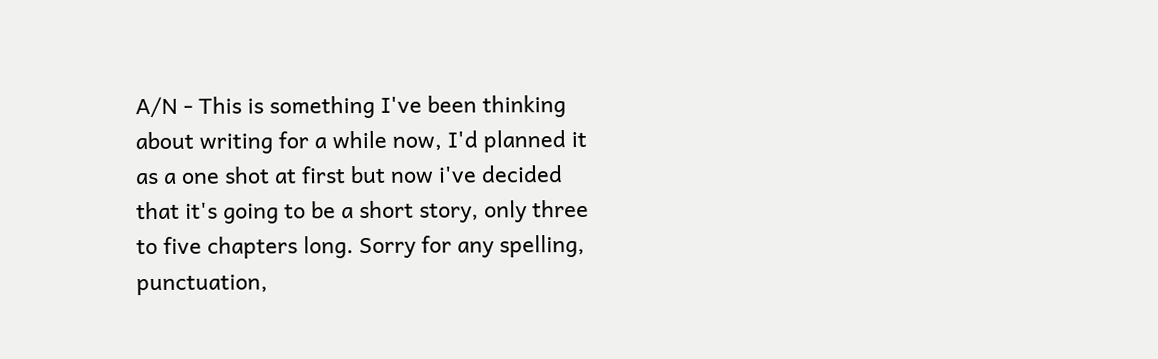A/N - This is something I've been thinking about writing for a while now, I'd planned it as a one shot at first but now i've decided that it's going to be a short story, only three to five chapters long. Sorry for any spelling, punctuation,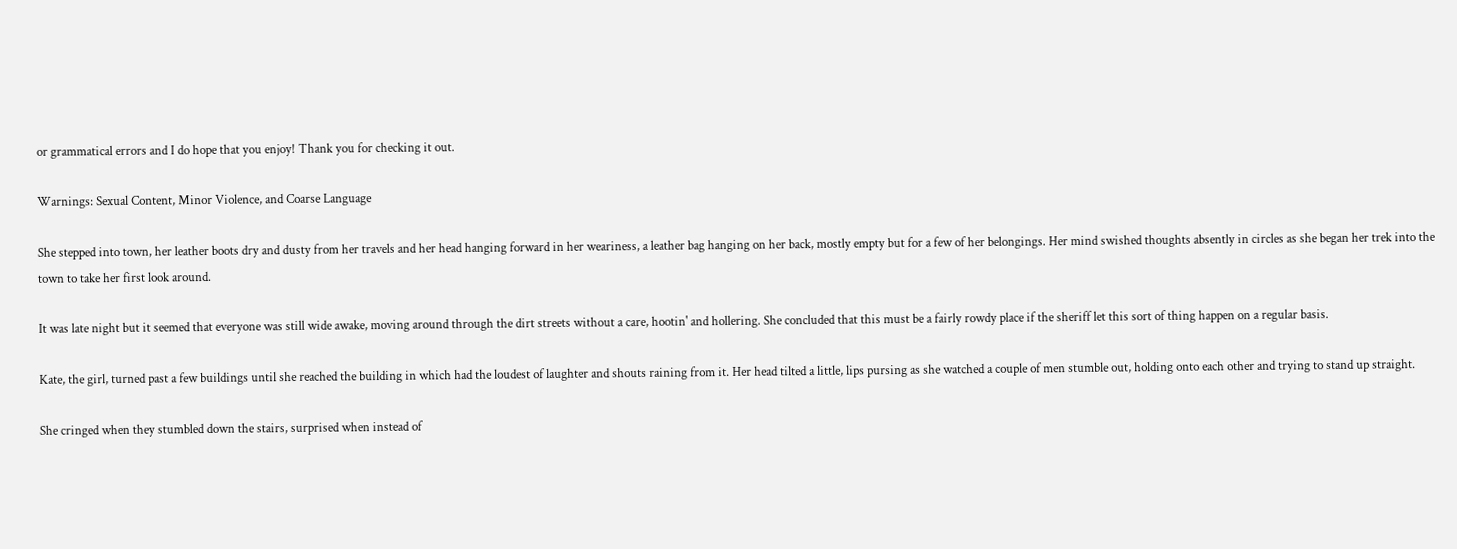or grammatical errors and I do hope that you enjoy! Thank you for checking it out.

Warnings: Sexual Content, Minor Violence, and Coarse Language

She stepped into town, her leather boots dry and dusty from her travels and her head hanging forward in her weariness, a leather bag hanging on her back, mostly empty but for a few of her belongings. Her mind swished thoughts absently in circles as she began her trek into the town to take her first look around.

It was late night but it seemed that everyone was still wide awake, moving around through the dirt streets without a care, hootin' and hollering. She concluded that this must be a fairly rowdy place if the sheriff let this sort of thing happen on a regular basis.

Kate, the girl, turned past a few buildings until she reached the building in which had the loudest of laughter and shouts raining from it. Her head tilted a little, lips pursing as she watched a couple of men stumble out, holding onto each other and trying to stand up straight.

She cringed when they stumbled down the stairs, surprised when instead of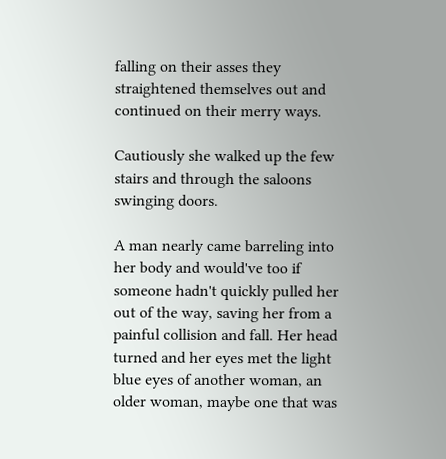falling on their asses they straightened themselves out and continued on their merry ways.

Cautiously she walked up the few stairs and through the saloons swinging doors.

A man nearly came barreling into her body and would've too if someone hadn't quickly pulled her out of the way, saving her from a painful collision and fall. Her head turned and her eyes met the light blue eyes of another woman, an older woman, maybe one that was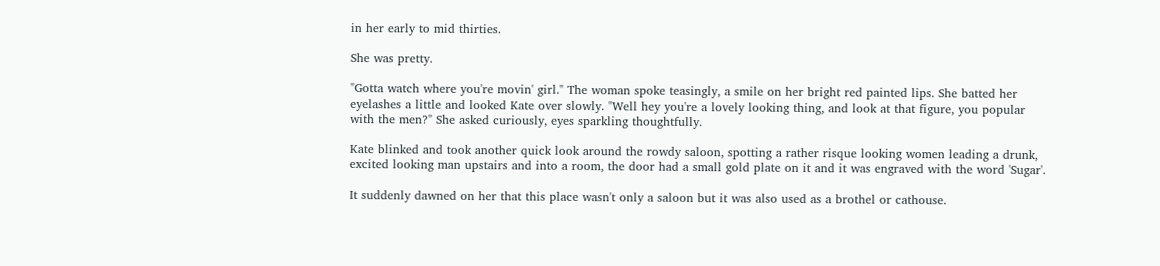in her early to mid thirties.

She was pretty.

"Gotta watch where you're movin' girl." The woman spoke teasingly, a smile on her bright red painted lips. She batted her eyelashes a little and looked Kate over slowly. "Well hey you're a lovely looking thing, and look at that figure, you popular with the men?" She asked curiously, eyes sparkling thoughtfully.

Kate blinked and took another quick look around the rowdy saloon, spotting a rather risque looking women leading a drunk, excited looking man upstairs and into a room, the door had a small gold plate on it and it was engraved with the word 'Sugar'.

It suddenly dawned on her that this place wasn't only a saloon but it was also used as a brothel or cathouse.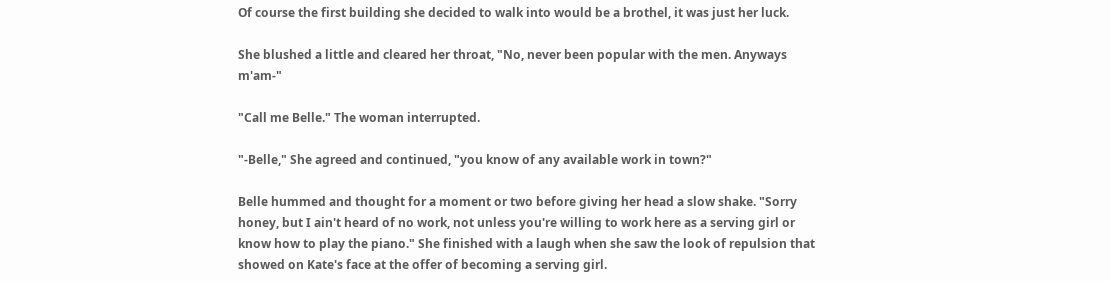Of course the first building she decided to walk into would be a brothel, it was just her luck.

She blushed a little and cleared her throat, "No, never been popular with the men. Anyways m'am-"

"Call me Belle." The woman interrupted.

"-Belle," She agreed and continued, "you know of any available work in town?"

Belle hummed and thought for a moment or two before giving her head a slow shake. "Sorry honey, but I ain't heard of no work, not unless you're willing to work here as a serving girl or know how to play the piano." She finished with a laugh when she saw the look of repulsion that showed on Kate's face at the offer of becoming a serving girl.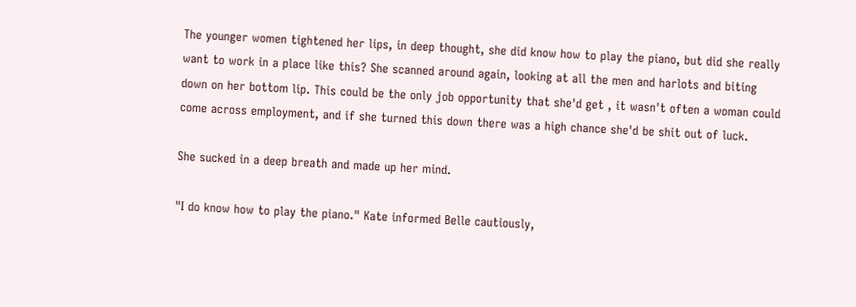The younger women tightened her lips, in deep thought, she did know how to play the piano, but did she really want to work in a place like this? She scanned around again, looking at all the men and harlots and biting down on her bottom lip. This could be the only job opportunity that she'd get , it wasn't often a woman could come across employment, and if she turned this down there was a high chance she'd be shit out of luck.

She sucked in a deep breath and made up her mind.

"I do know how to play the piano." Kate informed Belle cautiously,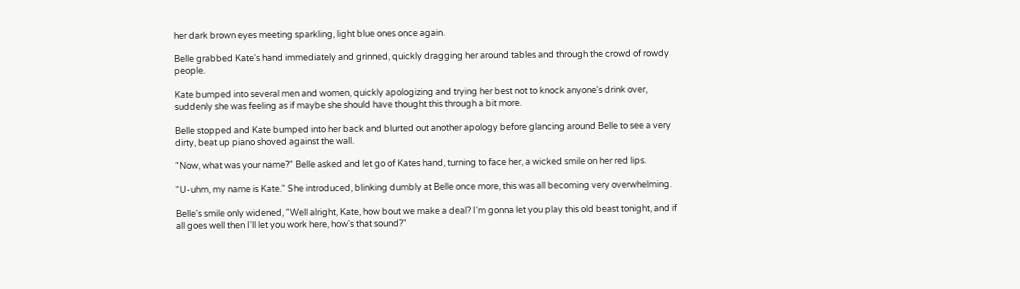her dark brown eyes meeting sparkling, light blue ones once again.

Belle grabbed Kate's hand immediately and grinned, quickly dragging her around tables and through the crowd of rowdy people.

Kate bumped into several men and women, quickly apologizing and trying her best not to knock anyone's drink over, suddenly she was feeling as if maybe she should have thought this through a bit more.

Belle stopped and Kate bumped into her back and blurted out another apology before glancing around Belle to see a very dirty, beat up piano shoved against the wall.

"Now, what was your name?" Belle asked and let go of Kates hand, turning to face her, a wicked smile on her red lips.

"U-uhm, my name is Kate." She introduced, blinking dumbly at Belle once more, this was all becoming very overwhelming.

Belle's smile only widened, "Well alright, Kate, how bout we make a deal? I'm gonna let you play this old beast tonight, and if all goes well then I'll let you work here, how's that sound?"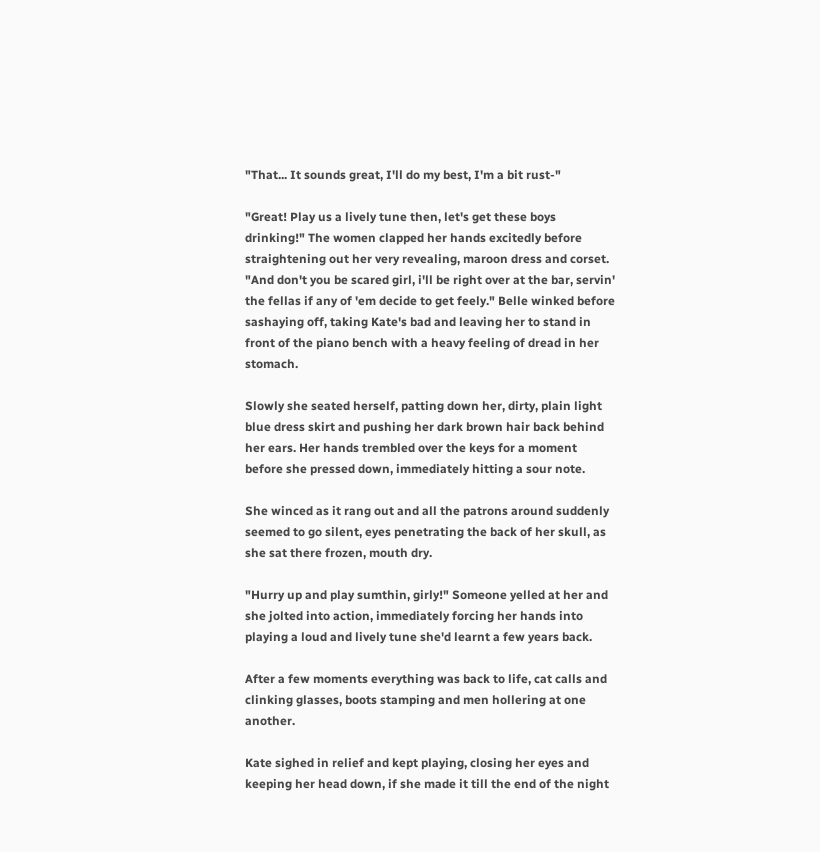"That... It sounds great, I'll do my best, I'm a bit rust-"

"Great! Play us a lively tune then, let's get these boys drinking!" The women clapped her hands excitedly before straightening out her very revealing, maroon dress and corset. "And don't you be scared girl, i'll be right over at the bar, servin' the fellas if any of 'em decide to get feely." Belle winked before sashaying off, taking Kate's bad and leaving her to stand in front of the piano bench with a heavy feeling of dread in her stomach.

Slowly she seated herself, patting down her, dirty, plain light blue dress skirt and pushing her dark brown hair back behind her ears. Her hands trembled over the keys for a moment before she pressed down, immediately hitting a sour note.

She winced as it rang out and all the patrons around suddenly seemed to go silent, eyes penetrating the back of her skull, as she sat there frozen, mouth dry.

"Hurry up and play sumthin, girly!" Someone yelled at her and she jolted into action, immediately forcing her hands into playing a loud and lively tune she'd learnt a few years back.

After a few moments everything was back to life, cat calls and clinking glasses, boots stamping and men hollering at one another.

Kate sighed in relief and kept playing, closing her eyes and keeping her head down, if she made it till the end of the night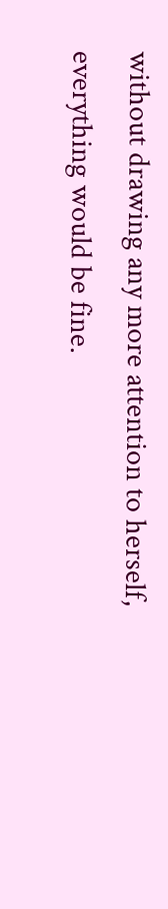without drawing any more attention to herself, everything would be fine.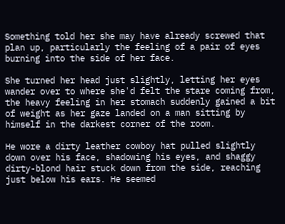Something told her she may have already screwed that plan up, particularly the feeling of a pair of eyes burning into the side of her face.

She turned her head just slightly, letting her eyes wander over to where she'd felt the stare coming from, the heavy feeling in her stomach suddenly gained a bit of weight as her gaze landed on a man sitting by himself in the darkest corner of the room.

He wore a dirty leather cowboy hat pulled slightly down over his face, shadowing his eyes, and shaggy dirty-blond hair stuck down from the side, reaching just below his ears. He seemed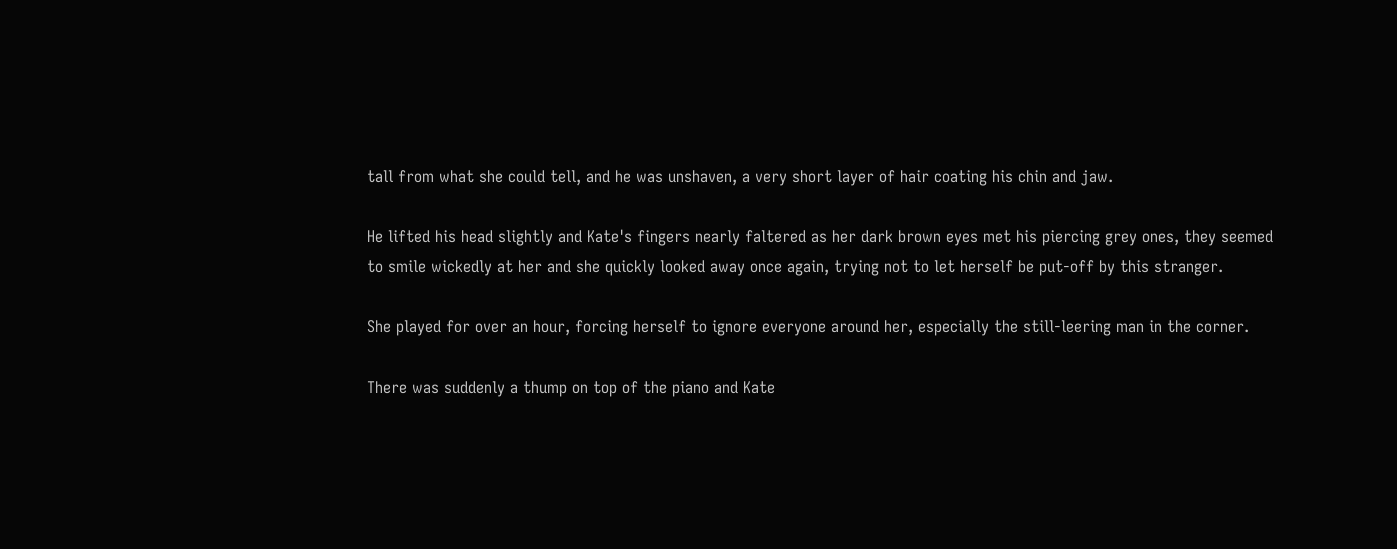tall from what she could tell, and he was unshaven, a very short layer of hair coating his chin and jaw.

He lifted his head slightly and Kate's fingers nearly faltered as her dark brown eyes met his piercing grey ones, they seemed to smile wickedly at her and she quickly looked away once again, trying not to let herself be put-off by this stranger.

She played for over an hour, forcing herself to ignore everyone around her, especially the still-leering man in the corner.

There was suddenly a thump on top of the piano and Kate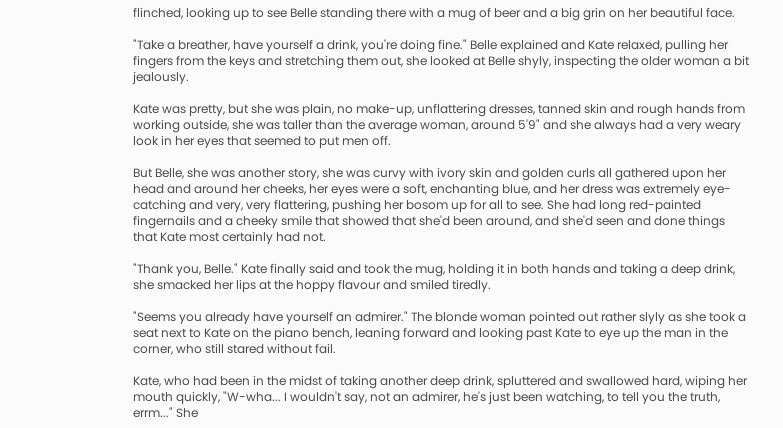flinched, looking up to see Belle standing there with a mug of beer and a big grin on her beautiful face.

"Take a breather, have yourself a drink, you're doing fine." Belle explained and Kate relaxed, pulling her fingers from the keys and stretching them out, she looked at Belle shyly, inspecting the older woman a bit jealously.

Kate was pretty, but she was plain, no make-up, unflattering dresses, tanned skin and rough hands from working outside, she was taller than the average woman, around 5'9" and she always had a very weary look in her eyes that seemed to put men off.

But Belle, she was another story, she was curvy with ivory skin and golden curls all gathered upon her head and around her cheeks, her eyes were a soft, enchanting blue, and her dress was extremely eye-catching and very, very flattering, pushing her bosom up for all to see. She had long red-painted fingernails and a cheeky smile that showed that she'd been around, and she'd seen and done things that Kate most certainly had not.

"Thank you, Belle." Kate finally said and took the mug, holding it in both hands and taking a deep drink, she smacked her lips at the hoppy flavour and smiled tiredly.

"Seems you already have yourself an admirer." The blonde woman pointed out rather slyly as she took a seat next to Kate on the piano bench, leaning forward and looking past Kate to eye up the man in the corner, who still stared without fail.

Kate, who had been in the midst of taking another deep drink, spluttered and swallowed hard, wiping her mouth quickly, "W-wha... I wouldn't say, not an admirer, he's just been watching, to tell you the truth, errm..." She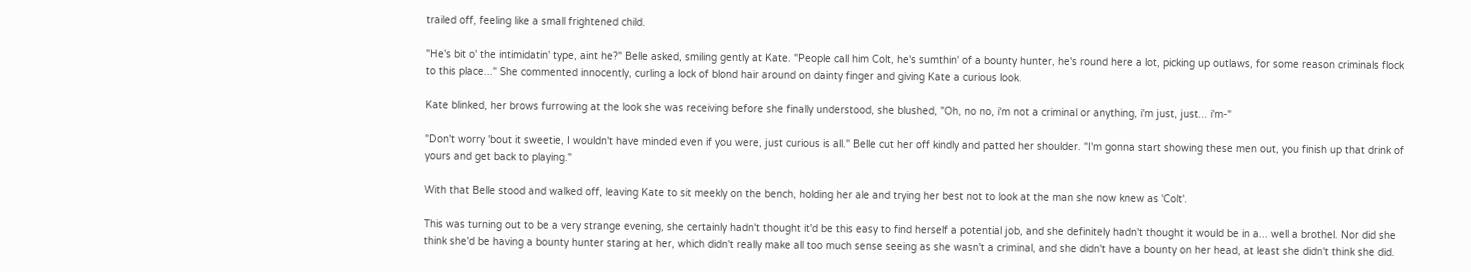trailed off, feeling like a small frightened child.

"He's bit o' the intimidatin' type, aint he?" Belle asked, smiling gently at Kate. "People call him Colt, he's sumthin' of a bounty hunter, he's round here a lot, picking up outlaws, for some reason criminals flock to this place..." She commented innocently, curling a lock of blond hair around on dainty finger and giving Kate a curious look.

Kate blinked, her brows furrowing at the look she was receiving before she finally understood, she blushed, "Oh, no no, i'm not a criminal or anything, i'm just, just... i'm-"

"Don't worry 'bout it sweetie, I wouldn't have minded even if you were, just curious is all." Belle cut her off kindly and patted her shoulder. "I'm gonna start showing these men out, you finish up that drink of yours and get back to playing."

With that Belle stood and walked off, leaving Kate to sit meekly on the bench, holding her ale and trying her best not to look at the man she now knew as 'Colt'.

This was turning out to be a very strange evening, she certainly hadn't thought it'd be this easy to find herself a potential job, and she definitely hadn't thought it would be in a... well a brothel. Nor did she think she'd be having a bounty hunter staring at her, which didn't really make all too much sense seeing as she wasn't a criminal, and she didn't have a bounty on her head, at least she didn't think she did.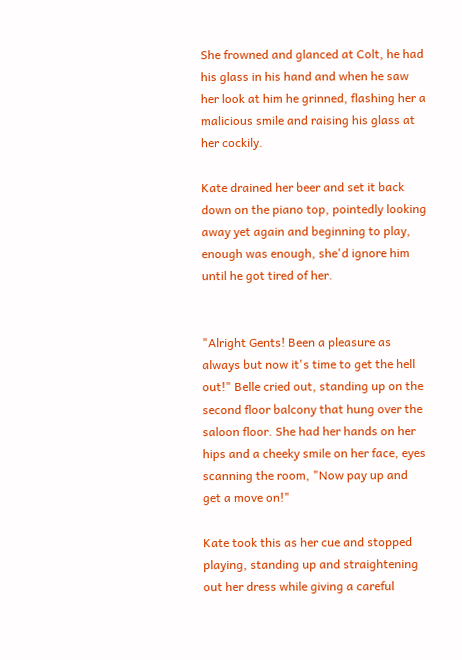She frowned and glanced at Colt, he had his glass in his hand and when he saw her look at him he grinned, flashing her a malicious smile and raising his glass at her cockily.

Kate drained her beer and set it back down on the piano top, pointedly looking away yet again and beginning to play, enough was enough, she'd ignore him until he got tired of her.


"Alright Gents! Been a pleasure as always but now it's time to get the hell out!" Belle cried out, standing up on the second floor balcony that hung over the saloon floor. She had her hands on her hips and a cheeky smile on her face, eyes scanning the room, "Now pay up and get a move on!"

Kate took this as her cue and stopped playing, standing up and straightening out her dress while giving a careful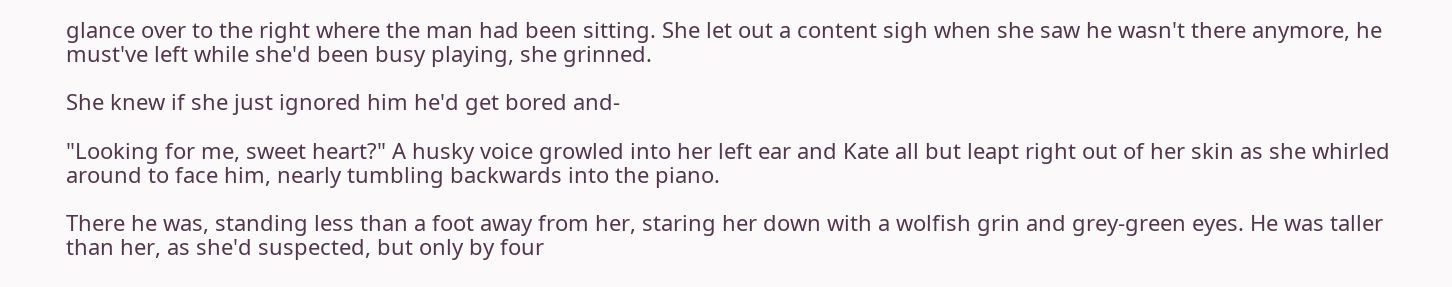glance over to the right where the man had been sitting. She let out a content sigh when she saw he wasn't there anymore, he must've left while she'd been busy playing, she grinned.

She knew if she just ignored him he'd get bored and-

"Looking for me, sweet heart?" A husky voice growled into her left ear and Kate all but leapt right out of her skin as she whirled around to face him, nearly tumbling backwards into the piano.

There he was, standing less than a foot away from her, staring her down with a wolfish grin and grey-green eyes. He was taller than her, as she'd suspected, but only by four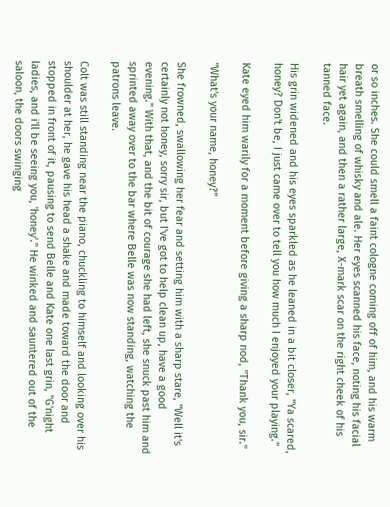or so inches. She could smell a faint cologne coming off of him, and his warm breath smelling of whisky and ale. Her eyes scanned his face, noting his facial hair yet again, and then a rather large, X-mark scar on the right cheek of his tanned face.

His grin widened and his eyes sparkled as he leaned in a bit closer, "Ya scared, honey? Don't be, I just came over to tell you how much I enjoyed your playing."

Kate eyed him warily for a moment before giving a sharp nod, "Thank you, sir."

"What's your name, honey?"

She frowned, swallowing her fear and setting him with a sharp stare, "Well it's certainly not honey, sorry sir, but I've got to help clean up, have a good evening." With that, and the bit of courage she had left, she snuck past him and sprinted away over to the bar where Belle was now standing, watching the patrons leave.

Colt was still standing near the piano, chuckling to himself and looking over his shoulder at her, he gave his head a shake and made toward the door and stopped in front of it, pausing to send Belle and Kate one last grin, "G'night ladies, and i'll be seeing you, 'honey'." He winked and sauntered out of the saloon, the doors swinging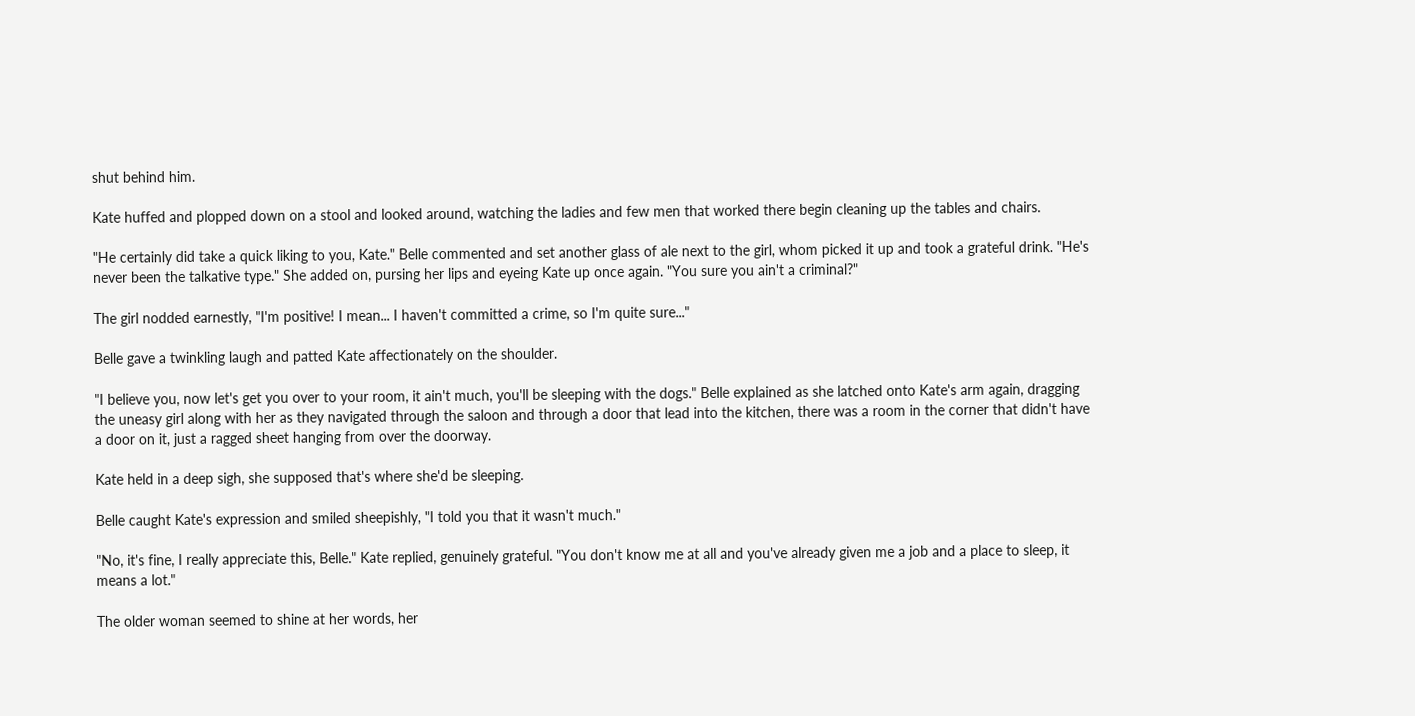shut behind him.

Kate huffed and plopped down on a stool and looked around, watching the ladies and few men that worked there begin cleaning up the tables and chairs.

"He certainly did take a quick liking to you, Kate." Belle commented and set another glass of ale next to the girl, whom picked it up and took a grateful drink. "He's never been the talkative type." She added on, pursing her lips and eyeing Kate up once again. "You sure you ain't a criminal?"

The girl nodded earnestly, "I'm positive! I mean... I haven't committed a crime, so I'm quite sure..."

Belle gave a twinkling laugh and patted Kate affectionately on the shoulder.

"I believe you, now let's get you over to your room, it ain't much, you'll be sleeping with the dogs." Belle explained as she latched onto Kate's arm again, dragging the uneasy girl along with her as they navigated through the saloon and through a door that lead into the kitchen, there was a room in the corner that didn't have a door on it, just a ragged sheet hanging from over the doorway.

Kate held in a deep sigh, she supposed that's where she'd be sleeping.

Belle caught Kate's expression and smiled sheepishly, "I told you that it wasn't much."

"No, it's fine, I really appreciate this, Belle." Kate replied, genuinely grateful. "You don't know me at all and you've already given me a job and a place to sleep, it means a lot."

The older woman seemed to shine at her words, her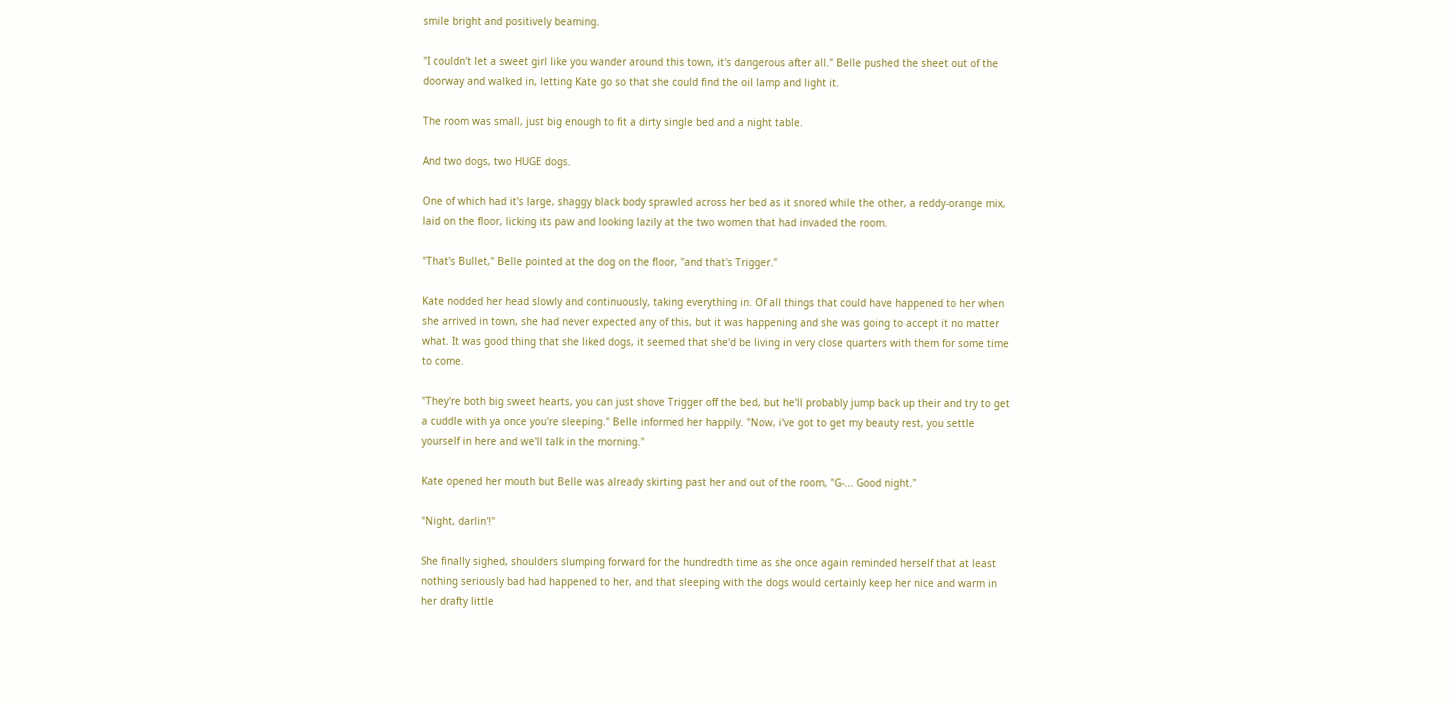smile bright and positively beaming.

"I couldn't let a sweet girl like you wander around this town, it's dangerous after all." Belle pushed the sheet out of the doorway and walked in, letting Kate go so that she could find the oil lamp and light it.

The room was small, just big enough to fit a dirty single bed and a night table.

And two dogs, two HUGE dogs.

One of which had it's large, shaggy black body sprawled across her bed as it snored while the other, a reddy-orange mix, laid on the floor, licking its paw and looking lazily at the two women that had invaded the room.

"That's Bullet," Belle pointed at the dog on the floor, "and that's Trigger."

Kate nodded her head slowly and continuously, taking everything in. Of all things that could have happened to her when she arrived in town, she had never expected any of this, but it was happening and she was going to accept it no matter what. It was good thing that she liked dogs, it seemed that she'd be living in very close quarters with them for some time to come.

"They're both big sweet hearts, you can just shove Trigger off the bed, but he'll probably jump back up their and try to get a cuddle with ya once you're sleeping." Belle informed her happily. "Now, i've got to get my beauty rest, you settle yourself in here and we'll talk in the morning."

Kate opened her mouth but Belle was already skirting past her and out of the room, "G-... Good night."

"Night, darlin'!"

She finally sighed, shoulders slumping forward for the hundredth time as she once again reminded herself that at least nothing seriously bad had happened to her, and that sleeping with the dogs would certainly keep her nice and warm in her drafty little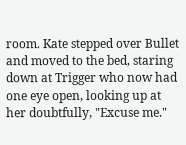room. Kate stepped over Bullet and moved to the bed, staring down at Trigger who now had one eye open, looking up at her doubtfully, "Excuse me."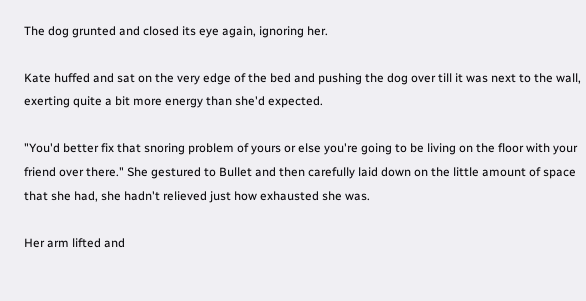The dog grunted and closed its eye again, ignoring her.

Kate huffed and sat on the very edge of the bed and pushing the dog over till it was next to the wall, exerting quite a bit more energy than she'd expected.

"You'd better fix that snoring problem of yours or else you're going to be living on the floor with your friend over there." She gestured to Bullet and then carefully laid down on the little amount of space that she had, she hadn't relieved just how exhausted she was.

Her arm lifted and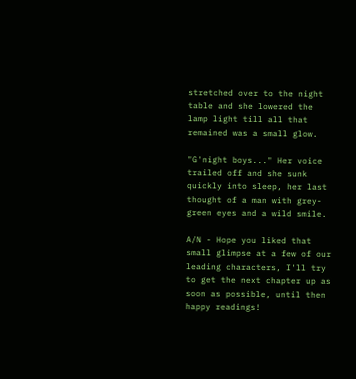stretched over to the night table and she lowered the lamp light till all that remained was a small glow.

"G'night boys..." Her voice trailed off and she sunk quickly into sleep, her last thought of a man with grey-green eyes and a wild smile.

A/N - Hope you liked that small glimpse at a few of our leading characters, I'll try to get the next chapter up as soon as possible, until then happy readings!